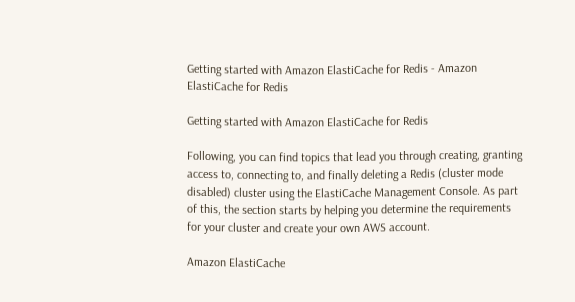Getting started with Amazon ElastiCache for Redis - Amazon ElastiCache for Redis

Getting started with Amazon ElastiCache for Redis

Following, you can find topics that lead you through creating, granting access to, connecting to, and finally deleting a Redis (cluster mode disabled) cluster using the ElastiCache Management Console. As part of this, the section starts by helping you determine the requirements for your cluster and create your own AWS account.

Amazon ElastiCache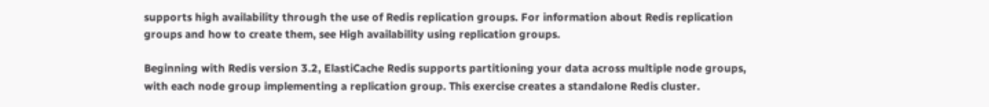supports high availability through the use of Redis replication groups. For information about Redis replication groups and how to create them, see High availability using replication groups.

Beginning with Redis version 3.2, ElastiCache Redis supports partitioning your data across multiple node groups, with each node group implementing a replication group. This exercise creates a standalone Redis cluster.